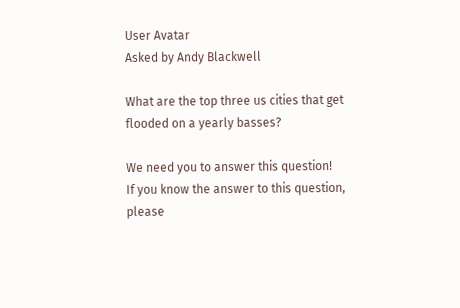User Avatar
Asked by Andy Blackwell

What are the top three us cities that get flooded on a yearly basses?

We need you to answer this question!
If you know the answer to this question, please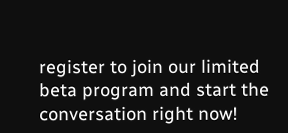register to join our limited beta program and start the conversation right now!